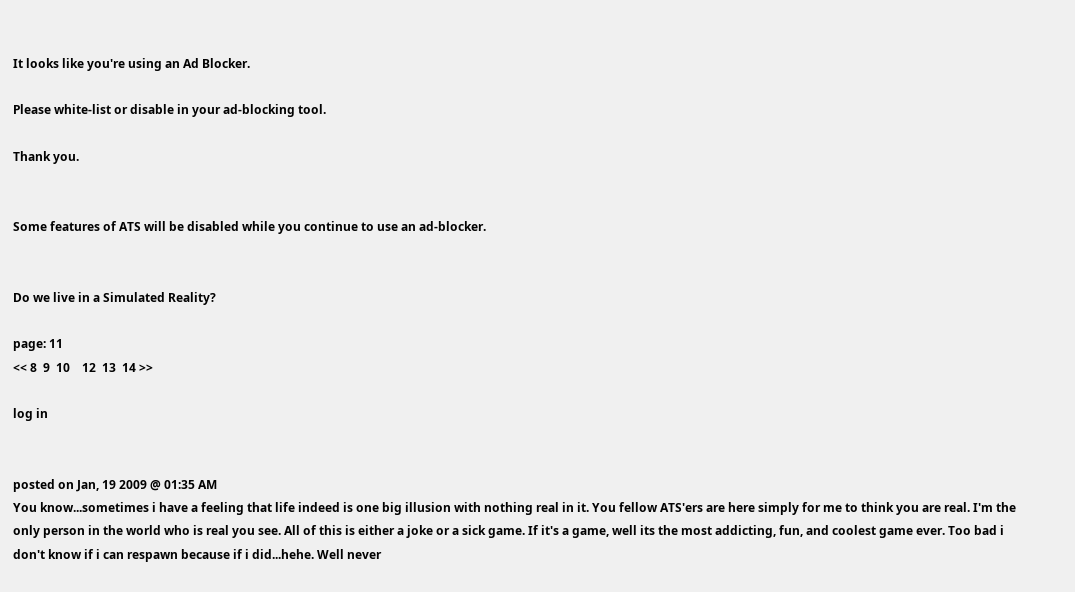It looks like you're using an Ad Blocker.

Please white-list or disable in your ad-blocking tool.

Thank you.


Some features of ATS will be disabled while you continue to use an ad-blocker.


Do we live in a Simulated Reality?

page: 11
<< 8  9  10    12  13  14 >>

log in


posted on Jan, 19 2009 @ 01:35 AM
You know...sometimes i have a feeling that life indeed is one big illusion with nothing real in it. You fellow ATS'ers are here simply for me to think you are real. I'm the only person in the world who is real you see. All of this is either a joke or a sick game. If it's a game, well its the most addicting, fun, and coolest game ever. Too bad i don't know if i can respawn because if i did...hehe. Well never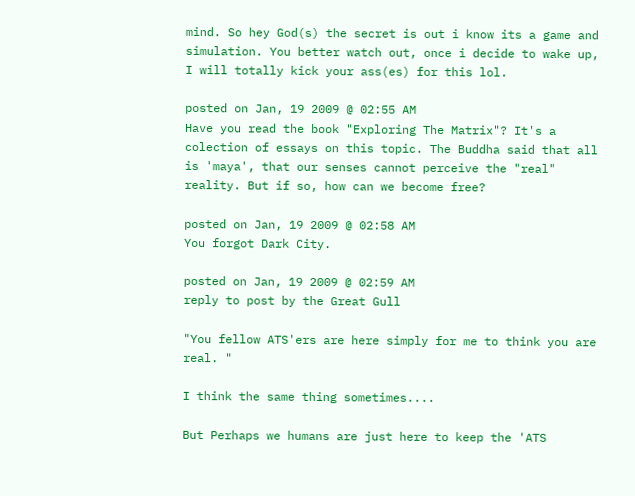mind. So hey God(s) the secret is out i know its a game and simulation. You better watch out, once i decide to wake up, I will totally kick your ass(es) for this lol.

posted on Jan, 19 2009 @ 02:55 AM
Have you read the book "Exploring The Matrix"? It's a colection of essays on this topic. The Buddha said that all is 'maya', that our senses cannot perceive the "real" reality. But if so, how can we become free?

posted on Jan, 19 2009 @ 02:58 AM
You forgot Dark City.

posted on Jan, 19 2009 @ 02:59 AM
reply to post by the Great Gull

"You fellow ATS'ers are here simply for me to think you are real. "

I think the same thing sometimes....

But Perhaps we humans are just here to keep the 'ATS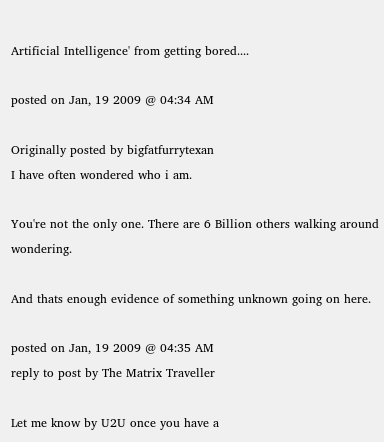Artificial Intelligence' from getting bored....

posted on Jan, 19 2009 @ 04:34 AM

Originally posted by bigfatfurrytexan
I have often wondered who i am.

You're not the only one. There are 6 Billion others walking around wondering.

And thats enough evidence of something unknown going on here.

posted on Jan, 19 2009 @ 04:35 AM
reply to post by The Matrix Traveller

Let me know by U2U once you have a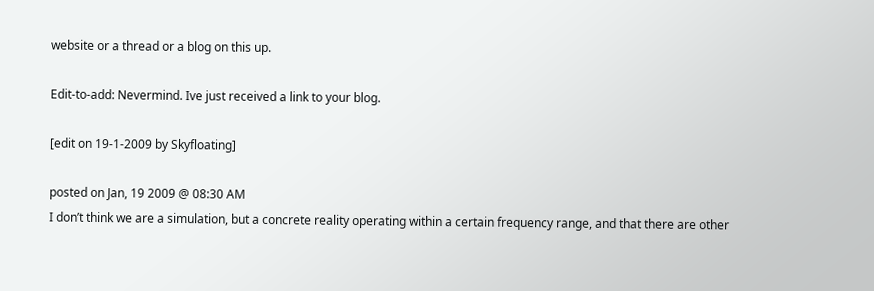website or a thread or a blog on this up.

Edit-to-add: Nevermind. Ive just received a link to your blog.

[edit on 19-1-2009 by Skyfloating]

posted on Jan, 19 2009 @ 08:30 AM
I don’t think we are a simulation, but a concrete reality operating within a certain frequency range, and that there are other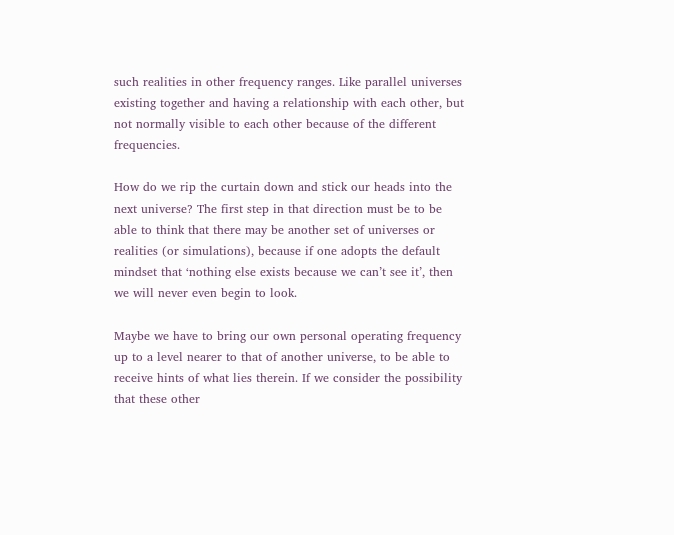such realities in other frequency ranges. Like parallel universes existing together and having a relationship with each other, but not normally visible to each other because of the different frequencies.

How do we rip the curtain down and stick our heads into the next universe? The first step in that direction must be to be able to think that there may be another set of universes or realities (or simulations), because if one adopts the default mindset that ‘nothing else exists because we can’t see it’, then we will never even begin to look.

Maybe we have to bring our own personal operating frequency up to a level nearer to that of another universe, to be able to receive hints of what lies therein. If we consider the possibility that these other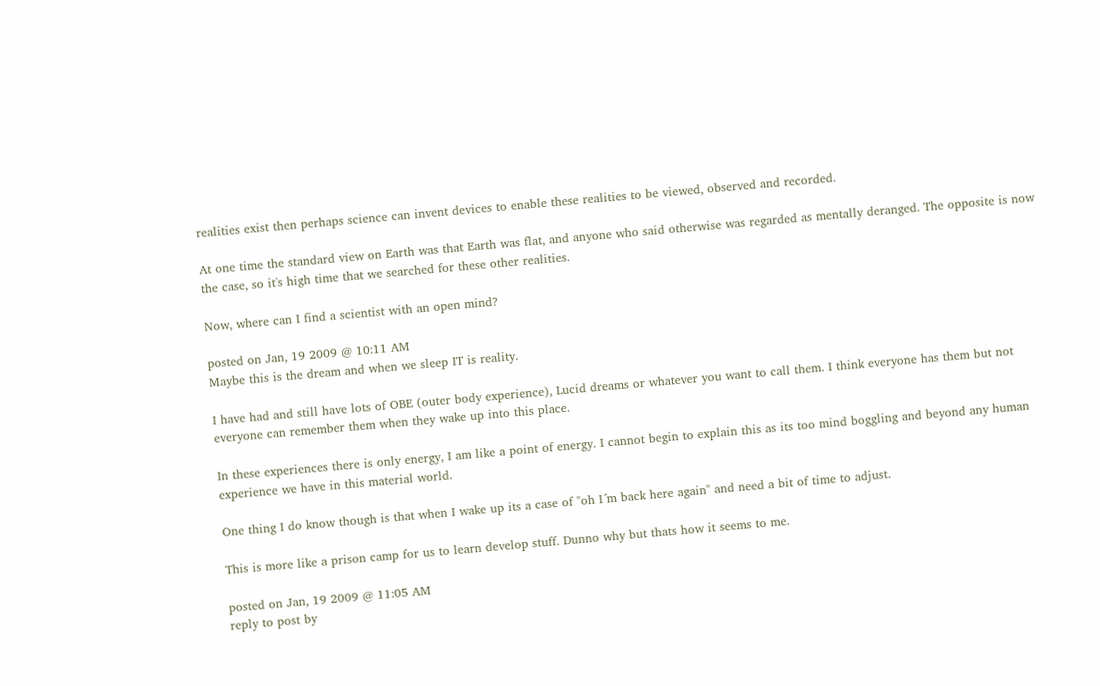realities exist then perhaps science can invent devices to enable these realities to be viewed, observed and recorded.

At one time the standard view on Earth was that Earth was flat, and anyone who said otherwise was regarded as mentally deranged. The opposite is now the case, so it's high time that we searched for these other realities.

Now, where can I find a scientist with an open mind?

posted on Jan, 19 2009 @ 10:11 AM
Maybe this is the dream and when we sleep IT is reality.

I have had and still have lots of OBE (outer body experience), Lucid dreams or whatever you want to call them. I think everyone has them but not everyone can remember them when they wake up into this place.

In these experiences there is only energy, I am like a point of energy. I cannot begin to explain this as its too mind boggling and beyond any human experience we have in this material world.

One thing I do know though is that when I wake up its a case of "oh I´m back here again" and need a bit of time to adjust.

This is more like a prison camp for us to learn develop stuff. Dunno why but thats how it seems to me.

posted on Jan, 19 2009 @ 11:05 AM
reply to post by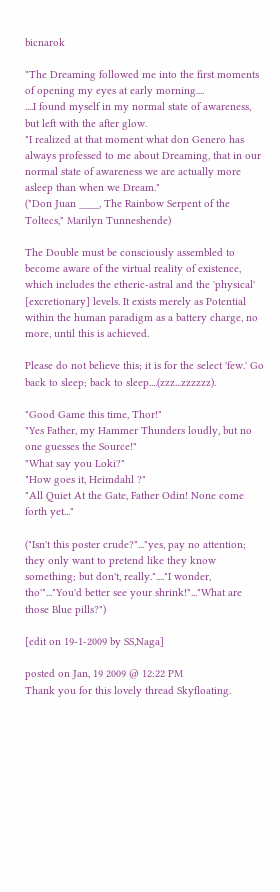bicnarok

"The Dreaming followed me into the first moments of opening my eyes at early morning....
....I found myself in my normal state of awareness, but left with the after glow.
"I realized at that moment what don Genero has always professed to me about Dreaming, that in our normal state of awareness we are actually more asleep than when we Dream."
("Don Juan ____, The Rainbow Serpent of the Toltecs," Marilyn Tunneshende)

The Double must be consciously assembled to become aware of the virtual reality of existence, which includes the etheric-astral and the 'physical' [excretionary] levels. It exists merely as Potential within the human paradigm as a battery charge, no more, until this is achieved.

Please do not believe this; it is for the select 'few.' Go back to sleep; back to sleep....(zzz...zzzzzz).

"Good Game this time, Thor!"
"Yes Father, my Hammer Thunders loudly, but no one guesses the Source!"
"What say you Loki?"
"How goes it, Heimdahl ?"
"All Quiet At the Gate, Father Odin! None come forth yet..."

("Isn't this poster crude?"..."yes, pay no attention; they only want to pretend like they know something; but don't, really."...."I wonder, tho'"..."You'd better see your shrink!"..."What are those Blue pills?")

[edit on 19-1-2009 by SS,Naga]

posted on Jan, 19 2009 @ 12:22 PM
Thank you for this lovely thread Skyfloating.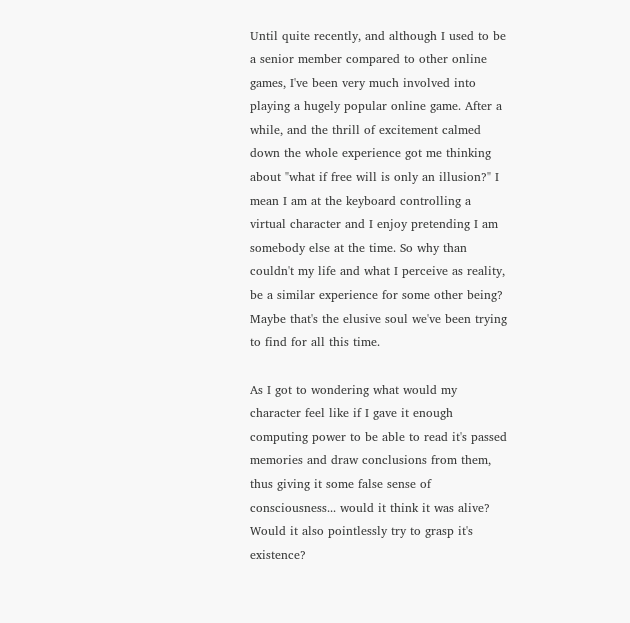Until quite recently, and although I used to be a senior member compared to other online games, I've been very much involved into playing a hugely popular online game. After a while, and the thrill of excitement calmed down the whole experience got me thinking about "what if free will is only an illusion?" I mean I am at the keyboard controlling a virtual character and I enjoy pretending I am somebody else at the time. So why than couldn't my life and what I perceive as reality, be a similar experience for some other being? Maybe that's the elusive soul we've been trying to find for all this time.

As I got to wondering what would my character feel like if I gave it enough computing power to be able to read it's passed memories and draw conclusions from them, thus giving it some false sense of consciousness... would it think it was alive? Would it also pointlessly try to grasp it's existence?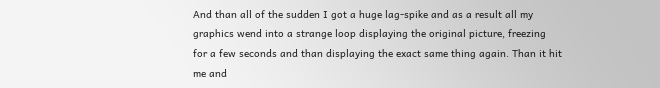And than all of the sudden I got a huge lag-spike and as a result all my graphics wend into a strange loop displaying the original picture, freezing for a few seconds and than displaying the exact same thing again. Than it hit me and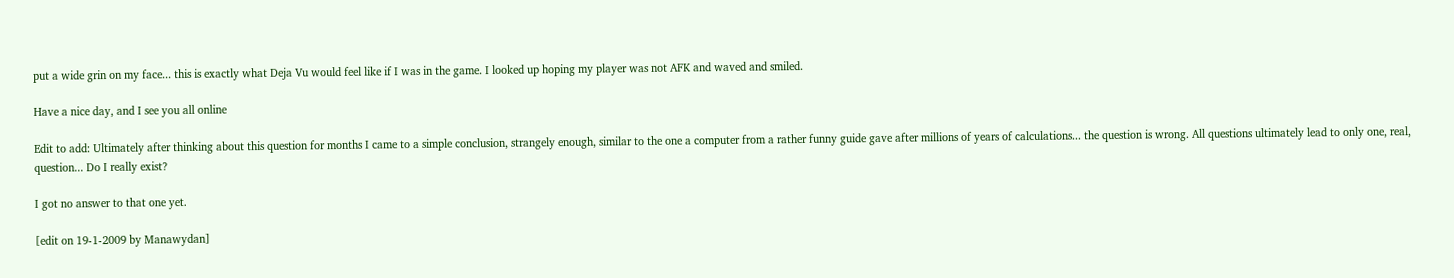put a wide grin on my face... this is exactly what Deja Vu would feel like if I was in the game. I looked up hoping my player was not AFK and waved and smiled.

Have a nice day, and I see you all online

Edit to add: Ultimately after thinking about this question for months I came to a simple conclusion, strangely enough, similar to the one a computer from a rather funny guide gave after millions of years of calculations... the question is wrong. All questions ultimately lead to only one, real, question... Do I really exist?

I got no answer to that one yet.

[edit on 19-1-2009 by Manawydan]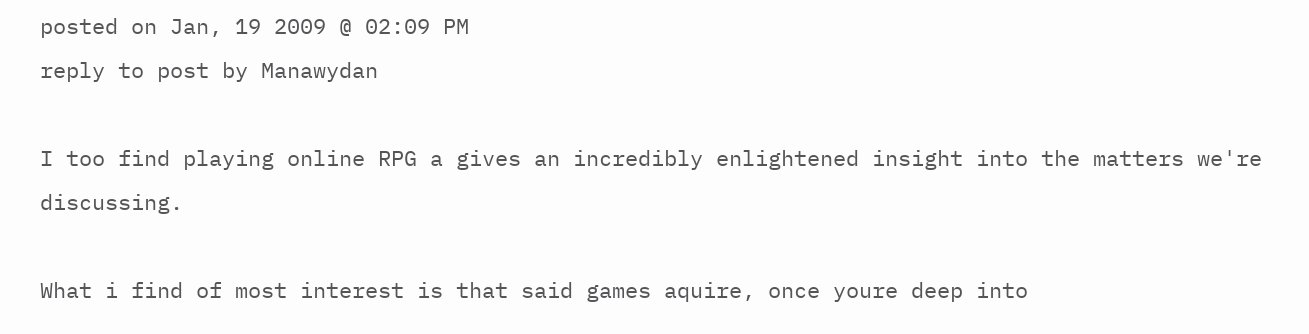posted on Jan, 19 2009 @ 02:09 PM
reply to post by Manawydan

I too find playing online RPG a gives an incredibly enlightened insight into the matters we're discussing.

What i find of most interest is that said games aquire, once youre deep into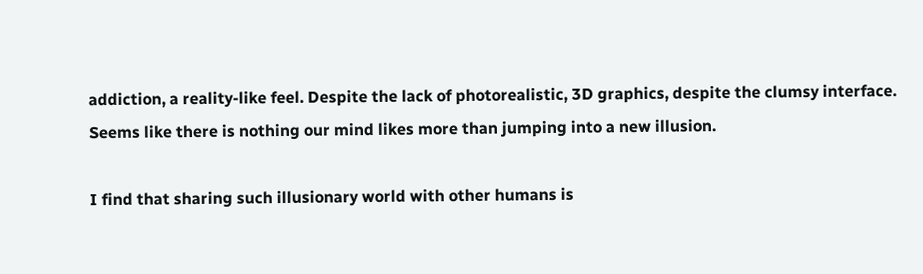addiction, a reality-like feel. Despite the lack of photorealistic, 3D graphics, despite the clumsy interface.
Seems like there is nothing our mind likes more than jumping into a new illusion.

I find that sharing such illusionary world with other humans is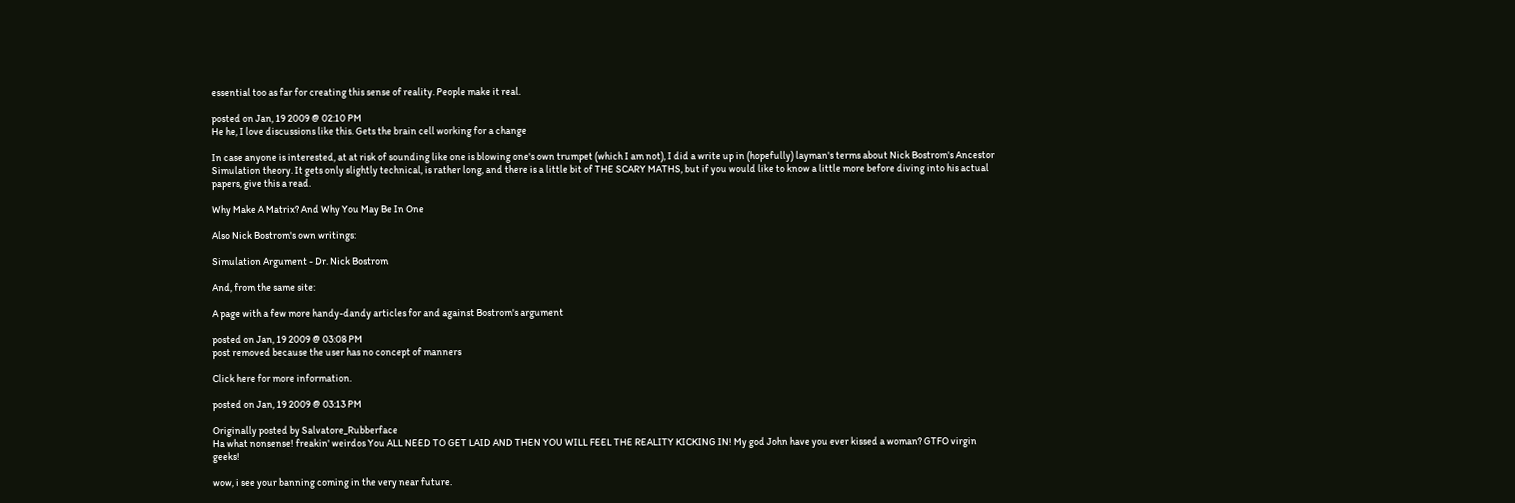essential too as far for creating this sense of reality. People make it real.

posted on Jan, 19 2009 @ 02:10 PM
He he, I love discussions like this. Gets the brain cell working for a change

In case anyone is interested, at at risk of sounding like one is blowing one's own trumpet (which I am not), I did a write up in (hopefully) layman's terms about Nick Bostrom's Ancestor Simulation theory. It gets only slightly technical, is rather long, and there is a little bit of THE SCARY MATHS, but if you would like to know a little more before diving into his actual papers, give this a read.

Why Make A Matrix? And Why You May Be In One

Also Nick Bostrom's own writings:

Simulation Argument - Dr. Nick Bostrom

And, from the same site:

A page with a few more handy-dandy articles for and against Bostrom's argument

posted on Jan, 19 2009 @ 03:08 PM
post removed because the user has no concept of manners

Click here for more information.

posted on Jan, 19 2009 @ 03:13 PM

Originally posted by Salvatore_Rubberface
Ha what nonsense! freakin' weirdos You ALL NEED TO GET LAID AND THEN YOU WILL FEEL THE REALITY KICKING IN! My god John have you ever kissed a woman? GTFO virgin geeks!

wow, i see your banning coming in the very near future.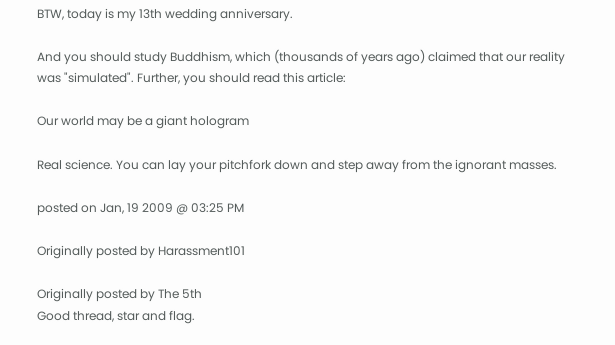BTW, today is my 13th wedding anniversary.

And you should study Buddhism, which (thousands of years ago) claimed that our reality was "simulated". Further, you should read this article:

Our world may be a giant hologram

Real science. You can lay your pitchfork down and step away from the ignorant masses.

posted on Jan, 19 2009 @ 03:25 PM

Originally posted by Harassment101

Originally posted by The 5th
Good thread, star and flag.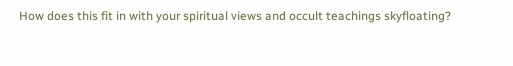How does this fit in with your spiritual views and occult teachings skyfloating?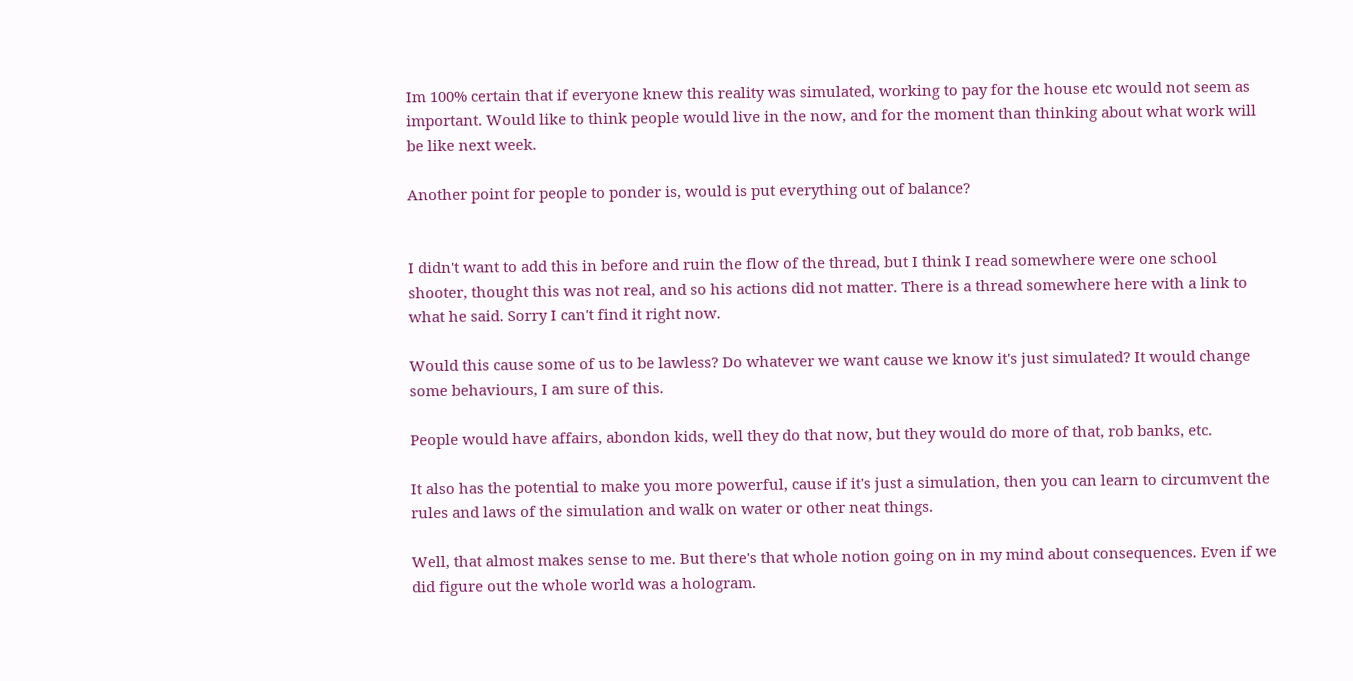Im 100% certain that if everyone knew this reality was simulated, working to pay for the house etc would not seem as important. Would like to think people would live in the now, and for the moment than thinking about what work will be like next week.

Another point for people to ponder is, would is put everything out of balance?


I didn't want to add this in before and ruin the flow of the thread, but I think I read somewhere were one school shooter, thought this was not real, and so his actions did not matter. There is a thread somewhere here with a link to what he said. Sorry I can't find it right now.

Would this cause some of us to be lawless? Do whatever we want cause we know it's just simulated? It would change some behaviours, I am sure of this.

People would have affairs, abondon kids, well they do that now, but they would do more of that, rob banks, etc.

It also has the potential to make you more powerful, cause if it's just a simulation, then you can learn to circumvent the rules and laws of the simulation and walk on water or other neat things.

Well, that almost makes sense to me. But there's that whole notion going on in my mind about consequences. Even if we did figure out the whole world was a hologram.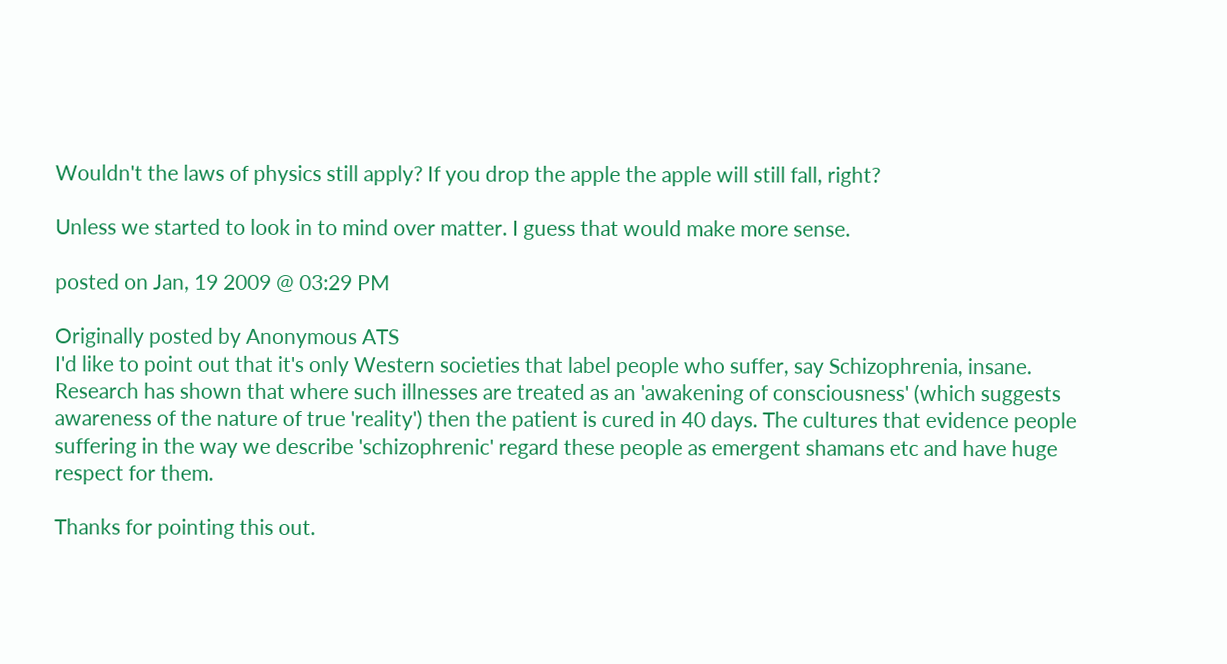Wouldn't the laws of physics still apply? If you drop the apple the apple will still fall, right?

Unless we started to look in to mind over matter. I guess that would make more sense.

posted on Jan, 19 2009 @ 03:29 PM

Originally posted by Anonymous ATS
I'd like to point out that it's only Western societies that label people who suffer, say Schizophrenia, insane. Research has shown that where such illnesses are treated as an 'awakening of consciousness' (which suggests awareness of the nature of true 'reality') then the patient is cured in 40 days. The cultures that evidence people suffering in the way we describe 'schizophrenic' regard these people as emergent shamans etc and have huge respect for them.

Thanks for pointing this out.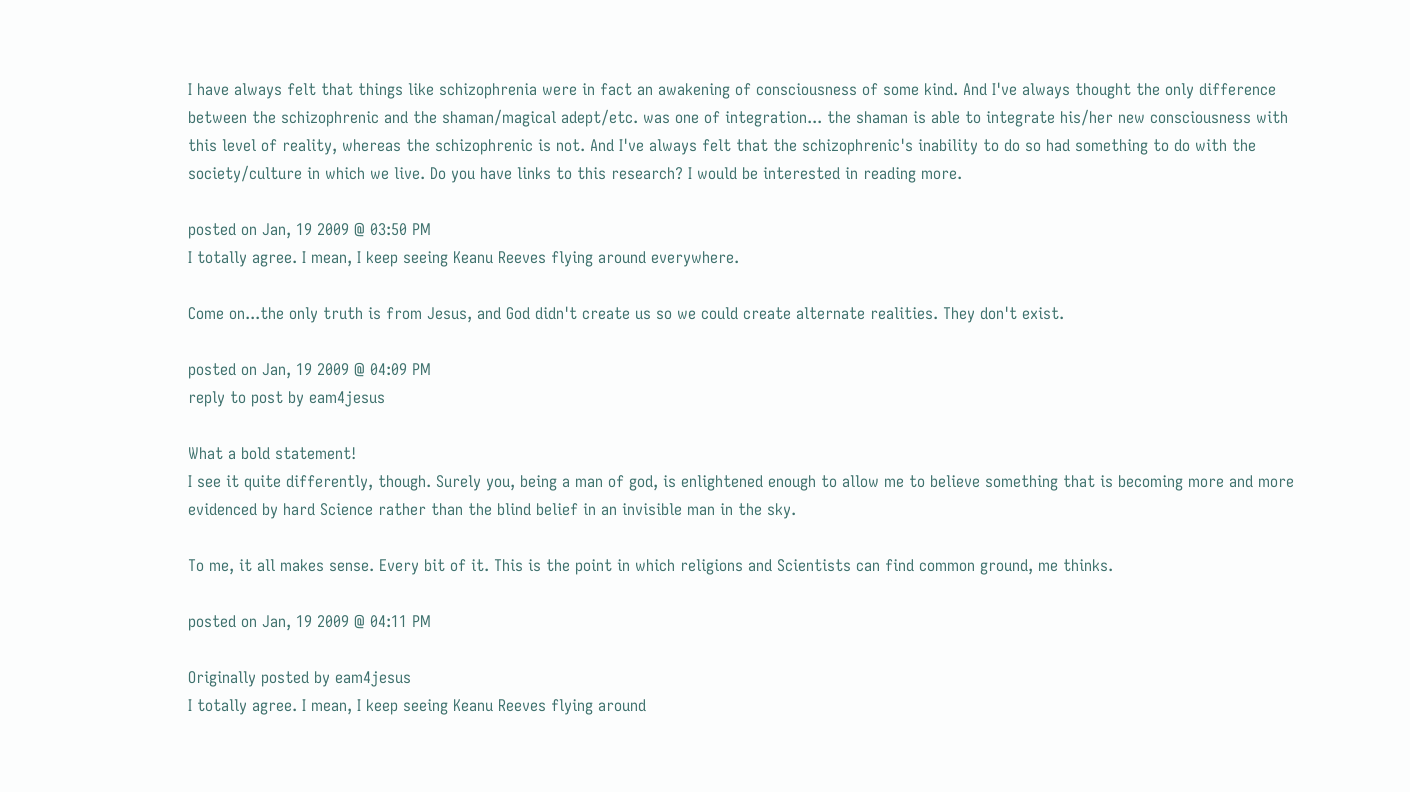I have always felt that things like schizophrenia were in fact an awakening of consciousness of some kind. And I've always thought the only difference between the schizophrenic and the shaman/magical adept/etc. was one of integration... the shaman is able to integrate his/her new consciousness with this level of reality, whereas the schizophrenic is not. And I've always felt that the schizophrenic's inability to do so had something to do with the society/culture in which we live. Do you have links to this research? I would be interested in reading more.

posted on Jan, 19 2009 @ 03:50 PM
I totally agree. I mean, I keep seeing Keanu Reeves flying around everywhere.

Come on...the only truth is from Jesus, and God didn't create us so we could create alternate realities. They don't exist.

posted on Jan, 19 2009 @ 04:09 PM
reply to post by eam4jesus

What a bold statement!
I see it quite differently, though. Surely you, being a man of god, is enlightened enough to allow me to believe something that is becoming more and more evidenced by hard Science rather than the blind belief in an invisible man in the sky.

To me, it all makes sense. Every bit of it. This is the point in which religions and Scientists can find common ground, me thinks.

posted on Jan, 19 2009 @ 04:11 PM

Originally posted by eam4jesus
I totally agree. I mean, I keep seeing Keanu Reeves flying around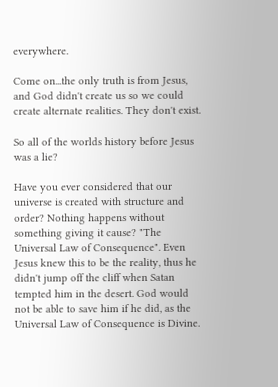everywhere.

Come on...the only truth is from Jesus, and God didn't create us so we could create alternate realities. They don't exist.

So all of the worlds history before Jesus was a lie?

Have you ever considered that our universe is created with structure and order? Nothing happens without something giving it cause? "The Universal Law of Consequence". Even Jesus knew this to be the reality, thus he didn't jump off the cliff when Satan tempted him in the desert. God would not be able to save him if he did, as the Universal Law of Consequence is Divine.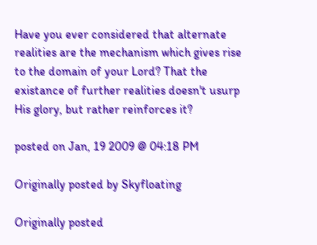Have you ever considered that alternate realities are the mechanism which gives rise to the domain of your Lord? That the existance of further realities doesn't usurp His glory, but rather reinforces it?

posted on Jan, 19 2009 @ 04:18 PM

Originally posted by Skyfloating

Originally posted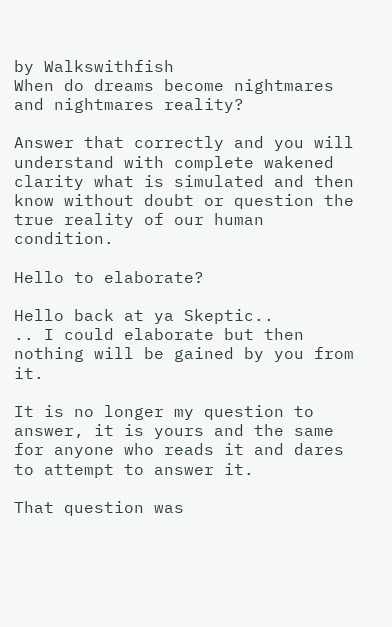by Walkswithfish
When do dreams become nightmares and nightmares reality?

Answer that correctly and you will understand with complete wakened clarity what is simulated and then know without doubt or question the true reality of our human condition.

Hello to elaborate?

Hello back at ya Skeptic..
.. I could elaborate but then nothing will be gained by you from it.

It is no longer my question to answer, it is yours and the same for anyone who reads it and dares to attempt to answer it.

That question was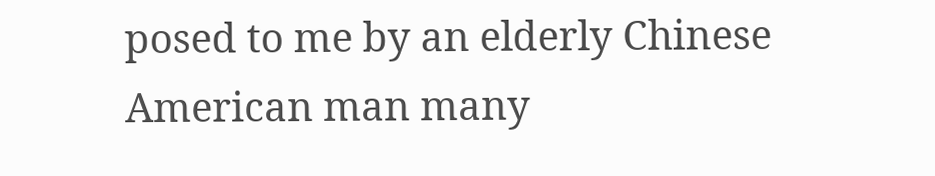posed to me by an elderly Chinese American man many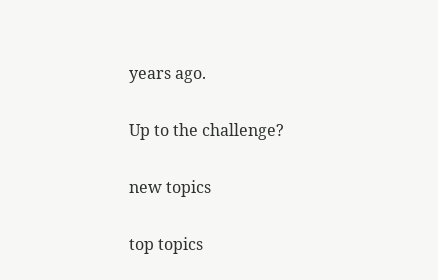years ago.

Up to the challenge?

new topics

top topics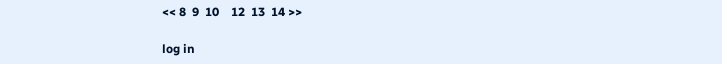<< 8  9  10    12  13  14 >>

log in